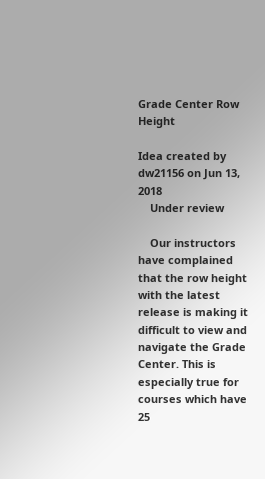Grade Center Row Height

Idea created by dw21156 on Jun 13, 2018
    Under review

    Our instructors have complained that the row height with the latest release is making it difficult to view and navigate the Grade Center. This is especially true for courses which have 25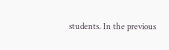students. In the previous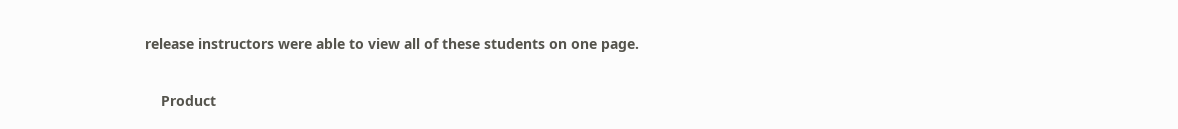release instructors were able to view all of these students on one page.

    Product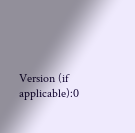Version (if applicable):0